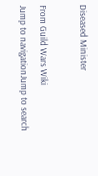Diseased Minister

From Guild Wars Wiki
Jump to navigationJump to search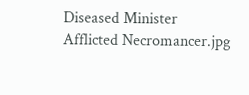Diseased Minister
Afflicted Necromancer.jpg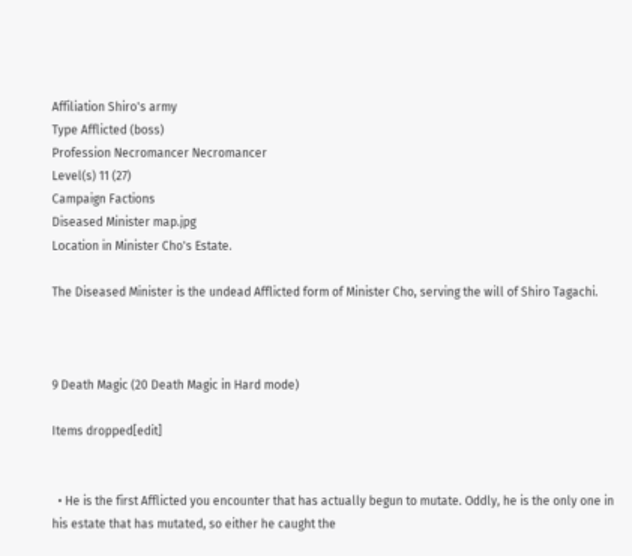Affiliation Shiro's army
Type Afflicted (boss)
Profession Necromancer Necromancer
Level(s) 11 (27)
Campaign Factions
Diseased Minister map.jpg
Location in Minister Cho's Estate.

The Diseased Minister is the undead Afflicted form of Minister Cho, serving the will of Shiro Tagachi.



9 Death Magic (20 Death Magic in Hard mode)

Items dropped[edit]


  • He is the first Afflicted you encounter that has actually begun to mutate. Oddly, he is the only one in his estate that has mutated, so either he caught the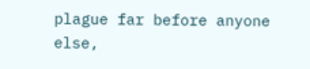plague far before anyone else,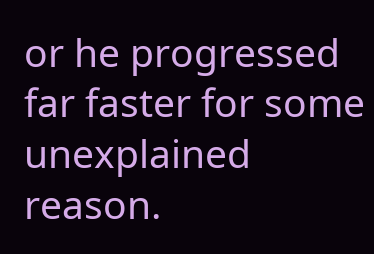or he progressed far faster for some unexplained reason.